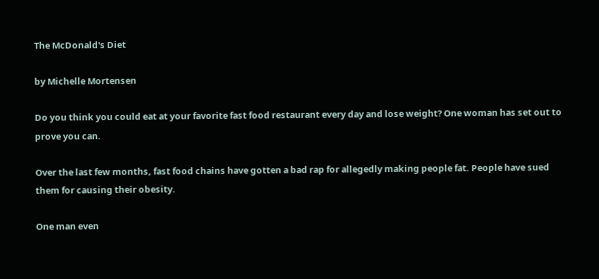The McDonald's Diet

by Michelle Mortensen

Do you think you could eat at your favorite fast food restaurant every day and lose weight? One woman has set out to prove you can.

Over the last few months, fast food chains have gotten a bad rap for allegedly making people fat. People have sued them for causing their obesity.

One man even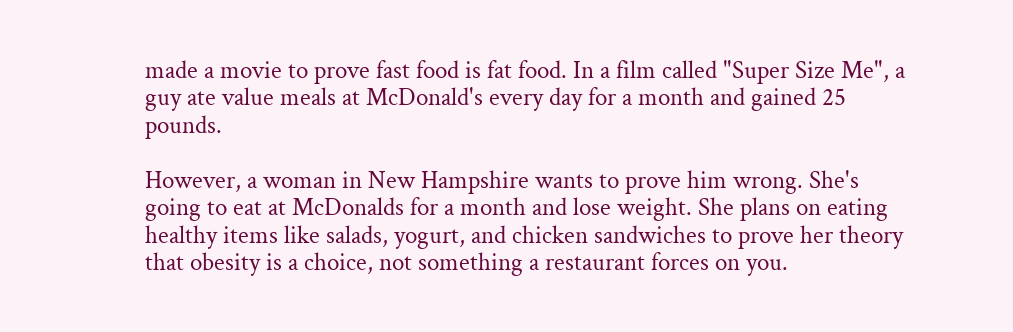made a movie to prove fast food is fat food. In a film called "Super Size Me", a guy ate value meals at McDonald's every day for a month and gained 25 pounds.

However, a woman in New Hampshire wants to prove him wrong. She's going to eat at McDonalds for a month and lose weight. She plans on eating healthy items like salads, yogurt, and chicken sandwiches to prove her theory that obesity is a choice, not something a restaurant forces on you.